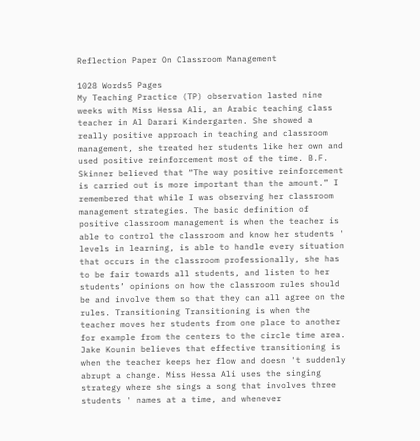Reflection Paper On Classroom Management

1028 Words5 Pages
My Teaching Practice (TP) observation lasted nine weeks with Miss Hessa Ali, an Arabic teaching class teacher in Al Darari Kindergarten. She showed a really positive approach in teaching and classroom management, she treated her students like her own and used positive reinforcement most of the time. B.F. Skinner believed that “The way positive reinforcement is carried out is more important than the amount.” I remembered that while I was observing her classroom management strategies. The basic definition of positive classroom management is when the teacher is able to control the classroom and know her students ' levels in learning, is able to handle every situation that occurs in the classroom professionally, she has to be fair towards all students, and listen to her students’ opinions on how the classroom rules should be and involve them so that they can all agree on the rules. Transitioning Transitioning is when the teacher moves her students from one place to another for example from the centers to the circle time area. Jake Kounin believes that effective transitioning is when the teacher keeps her flow and doesn 't suddenly abrupt a change. Miss Hessa Ali uses the singing strategy where she sings a song that involves three students ' names at a time, and whenever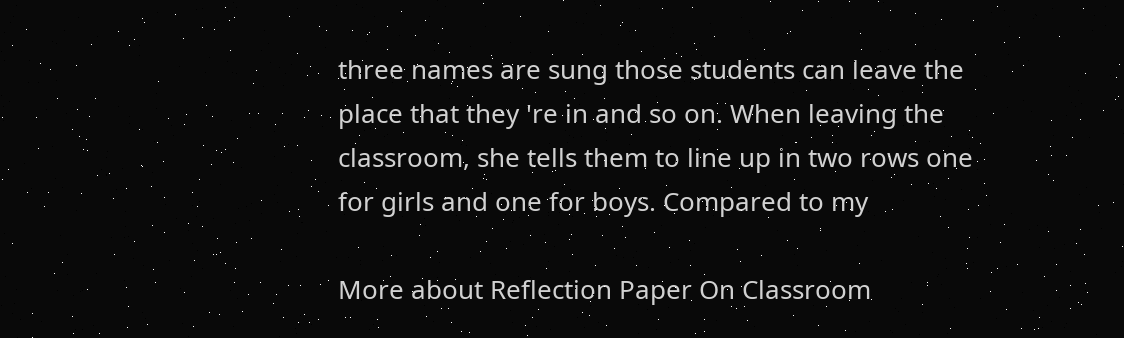three names are sung those students can leave the place that they 're in and so on. When leaving the classroom, she tells them to line up in two rows one for girls and one for boys. Compared to my

More about Reflection Paper On Classroom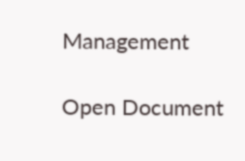Management

Open Document